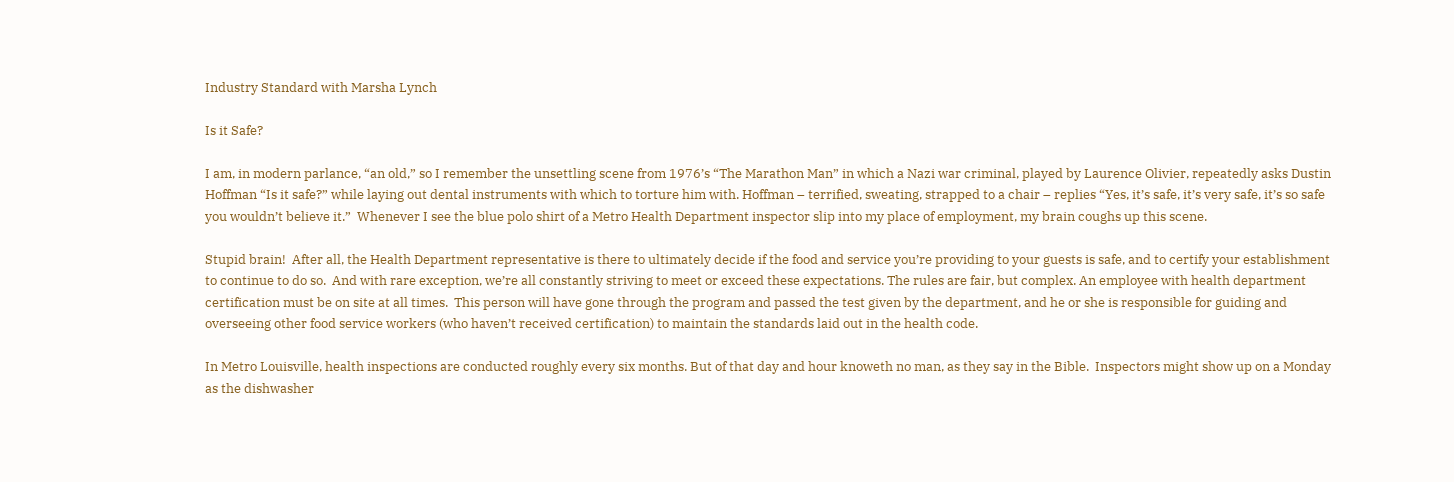Industry Standard with Marsha Lynch

Is it Safe?

I am, in modern parlance, “an old,” so I remember the unsettling scene from 1976’s “The Marathon Man” in which a Nazi war criminal, played by Laurence Olivier, repeatedly asks Dustin Hoffman “Is it safe?” while laying out dental instruments with which to torture him with. Hoffman – terrified, sweating, strapped to a chair – replies “Yes, it’s safe, it’s very safe, it’s so safe you wouldn’t believe it.”  Whenever I see the blue polo shirt of a Metro Health Department inspector slip into my place of employment, my brain coughs up this scene.

Stupid brain!  After all, the Health Department representative is there to ultimately decide if the food and service you’re providing to your guests is safe, and to certify your establishment to continue to do so.  And with rare exception, we’re all constantly striving to meet or exceed these expectations. The rules are fair, but complex. An employee with health department certification must be on site at all times.  This person will have gone through the program and passed the test given by the department, and he or she is responsible for guiding and overseeing other food service workers (who haven’t received certification) to maintain the standards laid out in the health code.

In Metro Louisville, health inspections are conducted roughly every six months. But of that day and hour knoweth no man, as they say in the Bible.  Inspectors might show up on a Monday as the dishwasher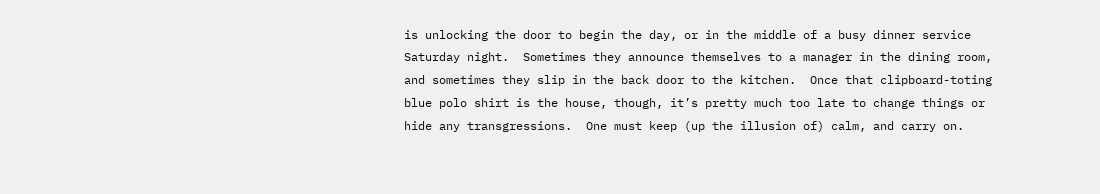is unlocking the door to begin the day, or in the middle of a busy dinner service Saturday night.  Sometimes they announce themselves to a manager in the dining room, and sometimes they slip in the back door to the kitchen.  Once that clipboard-toting blue polo shirt is the house, though, it’s pretty much too late to change things or hide any transgressions.  One must keep (up the illusion of) calm, and carry on.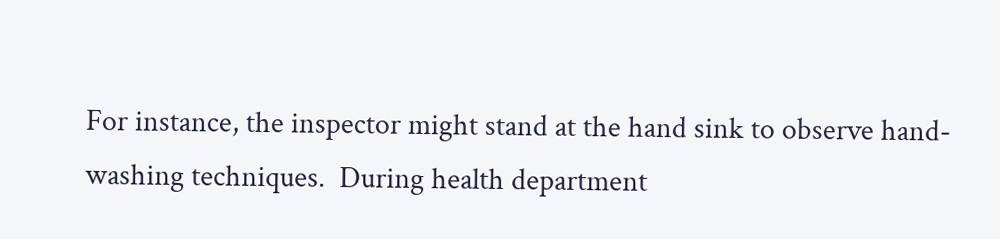For instance, the inspector might stand at the hand sink to observe hand-washing techniques.  During health department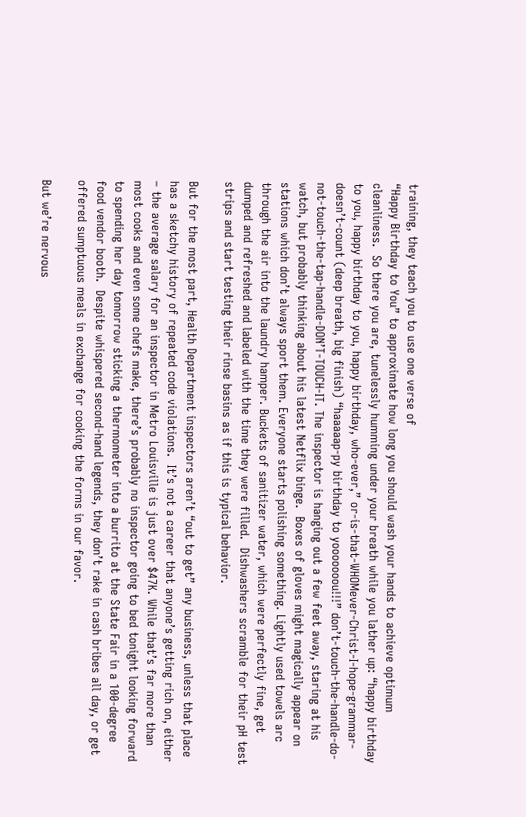training, they teach you to use one verse of
“Happy Birthday to You” to approximate how long you should wash your hands to achieve optimum cleanliness.  So there you are, tunelessly humming under your breath while you lather up: “happy birthday to you, happy birthday to you, happy birthday, who-ever,” or-is-that-WHOMever-Christ-I-hope-grammar-doesn’t-count (deep breath, big finish) “haaaaap-py birthday to yooooooou!!!” don’t-touch-the-handle-do-not-touch-the-tap-handle-DON’T-TOUCH-IT. The inspector is hanging out a few feet away, staring at his watch, but probably thinking about his latest Netflix binge.  Boxes of gloves might magically appear on stations which don’t always sport them. Everyone starts polishing something. Lightly used towels arc through the air into the laundry hamper. Buckets of sanitizer water, which were perfectly fine, get dumped and refreshed and labeled with the time they were filled.  Dishwashers scramble for their pH test strips and start testing their rinse basins as if this is typical behavior.

But for the most part, Health Department inspectors aren’t “out to get” any business, unless that place has a sketchy history of repeated code violations.  It’s not a career that anyone’s getting rich on, either – the average salary for an inspector in Metro Louisville is just over $47K. While that’s far more than most cooks and even some chefs make, there’s probably no inspector going to bed tonight looking forward to spending her day tomorrow sticking a thermometer into a burrito at the State Fair in a 100-degree food vendor booth.  Despite whispered second-hand legends, they don’t rake in cash bribes all day, or get offered sumptuous meals in exchange for cooking the forms in our favor.

But we’re nervous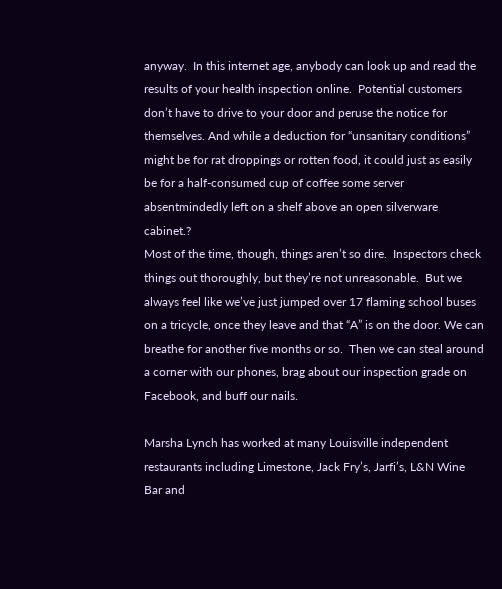anyway.  In this internet age, anybody can look up and read the results of your health inspection online.  Potential customers don’t have to drive to your door and peruse the notice for themselves. And while a deduction for “unsanitary conditions” might be for rat droppings or rotten food, it could just as easily be for a half-consumed cup of coffee some server absentmindedly left on a shelf above an open silverware cabinet.?
Most of the time, though, things aren’t so dire.  Inspectors check things out thoroughly, but they’re not unreasonable.  But we always feel like we’ve just jumped over 17 flaming school buses on a tricycle, once they leave and that “A” is on the door. We can breathe for another five months or so.  Then we can steal around a corner with our phones, brag about our inspection grade on Facebook, and buff our nails.

Marsha Lynch has worked at many Louisville independent restaurants including Limestone, Jack Fry’s, Jarfi’s, L&N Wine Bar and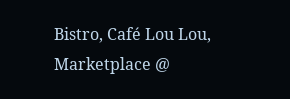Bistro, Café Lou Lou, Marketplace @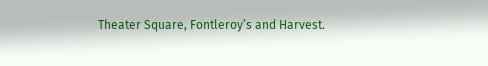Theater Square, Fontleroy’s and Harvest.